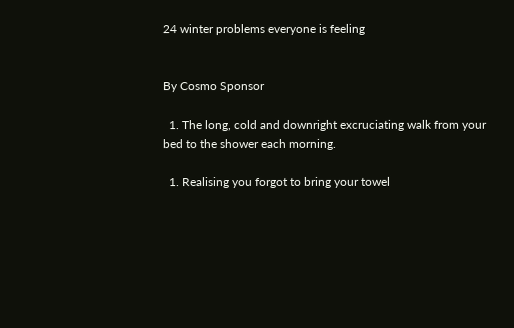24 winter problems everyone is feeling


By Cosmo Sponsor

  1. The long, cold and downright excruciating walk from your bed to the shower each morning.

  1. Realising you forgot to bring your towel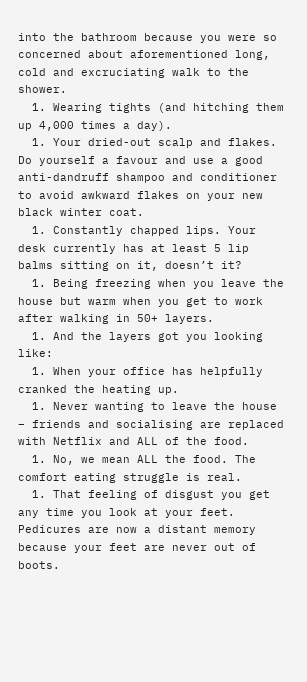into the bathroom because you were so concerned about aforementioned long, cold and excruciating walk to the shower.
  1. Wearing tights (and hitching them up 4,000 times a day).
  1. Your dried-out scalp and flakes. Do yourself a favour and use a good anti-dandruff shampoo and conditioner to avoid awkward flakes on your new black winter coat.
  1. Constantly chapped lips. Your desk currently has at least 5 lip balms sitting on it, doesn’t it?
  1. Being freezing when you leave the house but warm when you get to work after walking in 50+ layers.
  1. And the layers got you looking like:
  1. When your office has helpfully cranked the heating up.
  1. Never wanting to leave the house – friends and socialising are replaced with Netflix and ALL of the food.
  1. No, we mean ALL the food. The comfort eating struggle is real.
  1. That feeling of disgust you get any time you look at your feet. Pedicures are now a distant memory because your feet are never out of boots.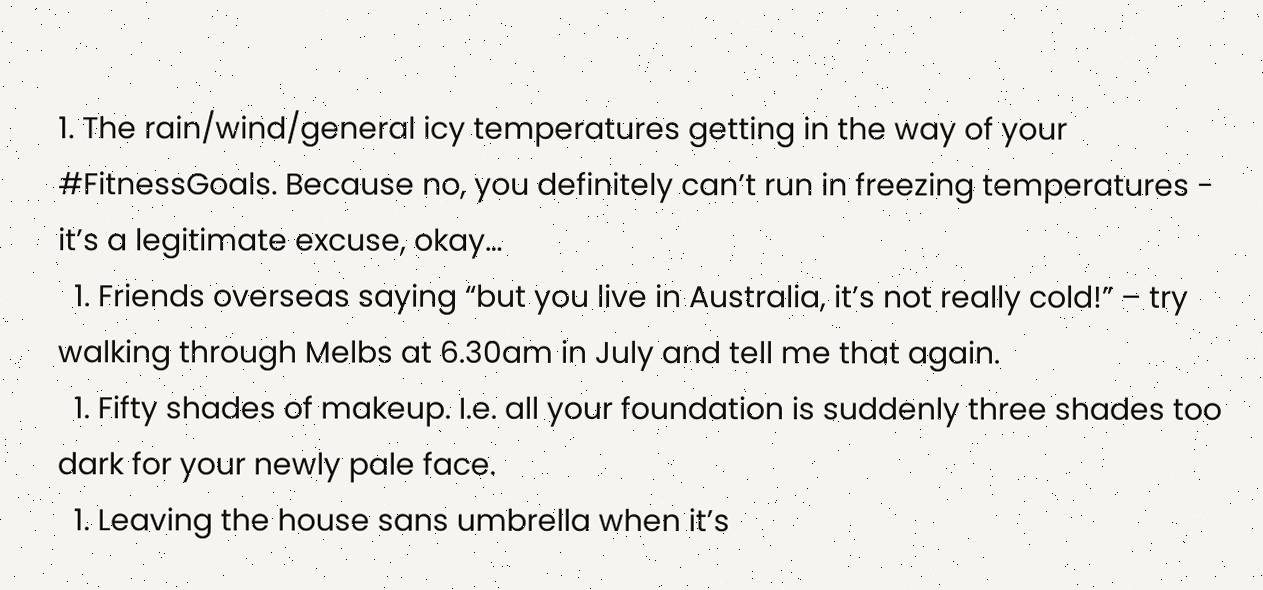1. The rain/wind/general icy temperatures getting in the way of your #FitnessGoals. Because no, you definitely can’t run in freezing temperatures - it’s a legitimate excuse, okay…
  1. Friends overseas saying “but you live in Australia, it’s not really cold!” – try walking through Melbs at 6.30am in July and tell me that again.
  1. Fifty shades of makeup. I.e. all your foundation is suddenly three shades too dark for your newly pale face.
  1. Leaving the house sans umbrella when it’s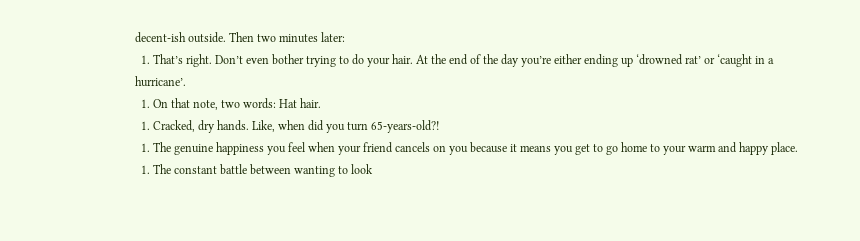decent-ish outside. Then two minutes later:
  1. That’s right. Don’t even bother trying to do your hair. At the end of the day you’re either ending up ‘drowned rat’ or ‘caught in a hurricane’.
  1. On that note, two words: Hat hair.
  1. Cracked, dry hands. Like, when did you turn 65-years-old?!
  1. The genuine happiness you feel when your friend cancels on you because it means you get to go home to your warm and happy place.
  1. The constant battle between wanting to look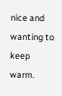nice and wanting to keep warm.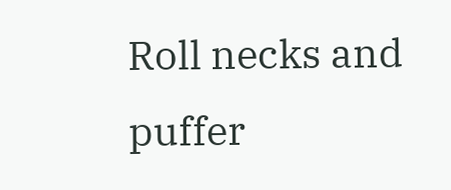Roll necks and puffer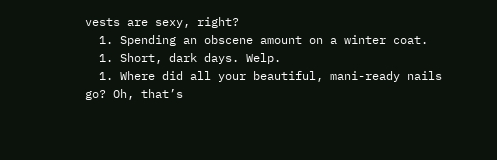vests are sexy, right?
  1. Spending an obscene amount on a winter coat.
  1. Short, dark days. Welp.
  1. Where did all your beautiful, mani-ready nails go? Oh, that’s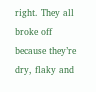right. They all broke off because they’re dry, flaky and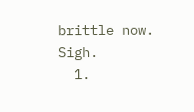brittle now. Sigh.
  1.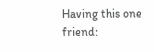Having this one friend: